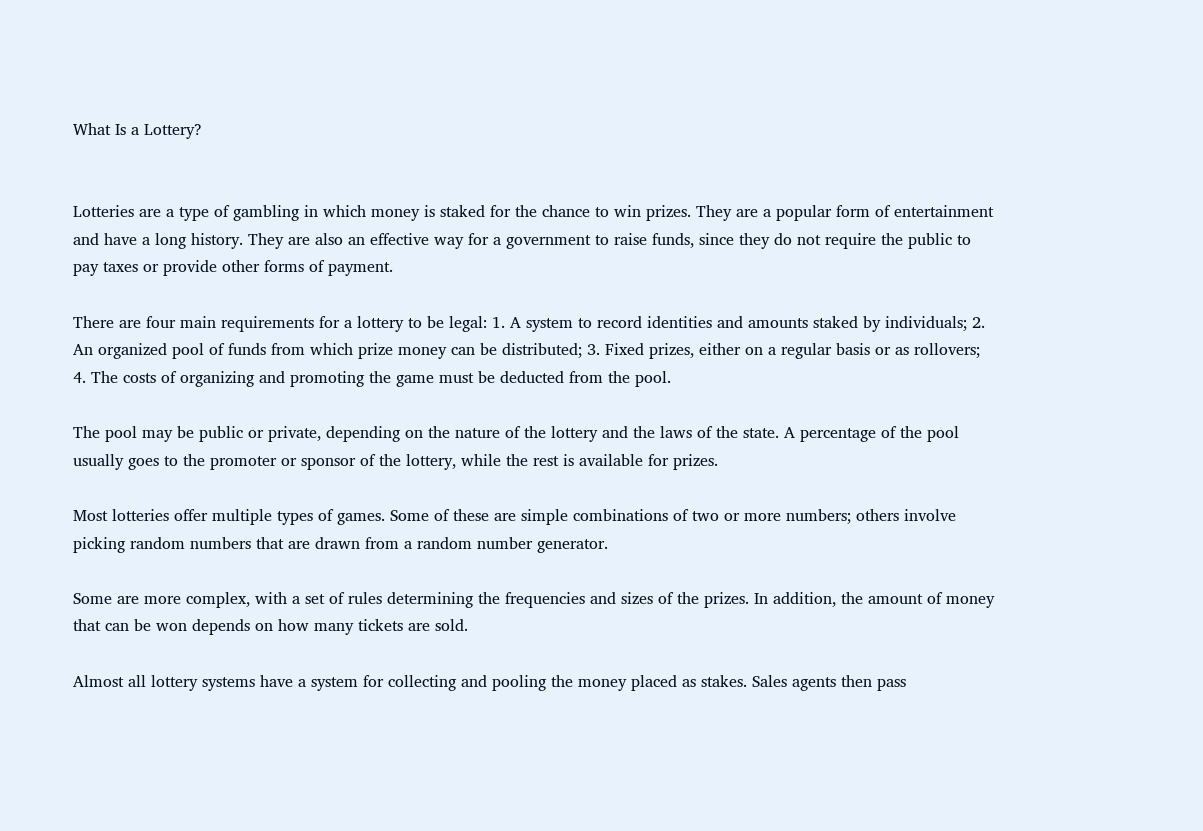What Is a Lottery?


Lotteries are a type of gambling in which money is staked for the chance to win prizes. They are a popular form of entertainment and have a long history. They are also an effective way for a government to raise funds, since they do not require the public to pay taxes or provide other forms of payment.

There are four main requirements for a lottery to be legal: 1. A system to record identities and amounts staked by individuals; 2. An organized pool of funds from which prize money can be distributed; 3. Fixed prizes, either on a regular basis or as rollovers; 4. The costs of organizing and promoting the game must be deducted from the pool.

The pool may be public or private, depending on the nature of the lottery and the laws of the state. A percentage of the pool usually goes to the promoter or sponsor of the lottery, while the rest is available for prizes.

Most lotteries offer multiple types of games. Some of these are simple combinations of two or more numbers; others involve picking random numbers that are drawn from a random number generator.

Some are more complex, with a set of rules determining the frequencies and sizes of the prizes. In addition, the amount of money that can be won depends on how many tickets are sold.

Almost all lottery systems have a system for collecting and pooling the money placed as stakes. Sales agents then pass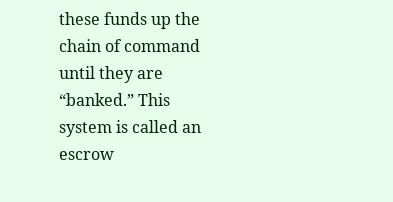these funds up the chain of command until they are “banked.” This system is called an escrow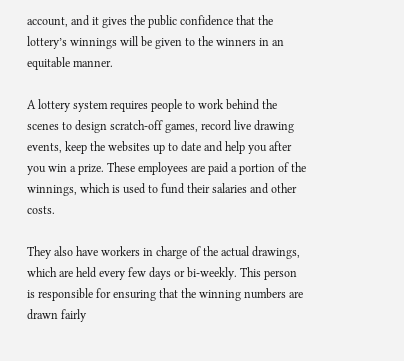account, and it gives the public confidence that the lottery’s winnings will be given to the winners in an equitable manner.

A lottery system requires people to work behind the scenes to design scratch-off games, record live drawing events, keep the websites up to date and help you after you win a prize. These employees are paid a portion of the winnings, which is used to fund their salaries and other costs.

They also have workers in charge of the actual drawings, which are held every few days or bi-weekly. This person is responsible for ensuring that the winning numbers are drawn fairly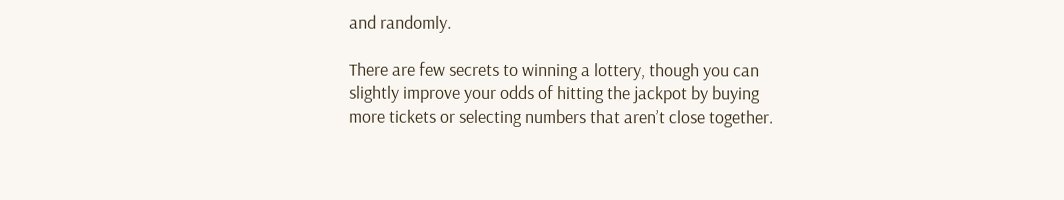and randomly.

There are few secrets to winning a lottery, though you can slightly improve your odds of hitting the jackpot by buying more tickets or selecting numbers that aren’t close together.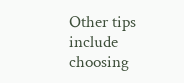Other tips include choosing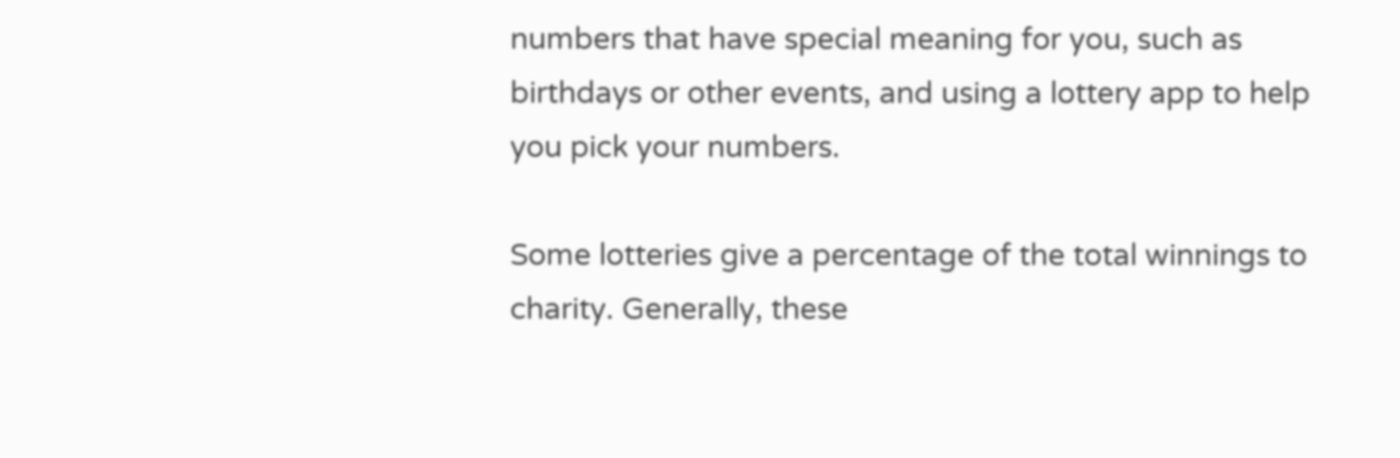numbers that have special meaning for you, such as birthdays or other events, and using a lottery app to help you pick your numbers.

Some lotteries give a percentage of the total winnings to charity. Generally, these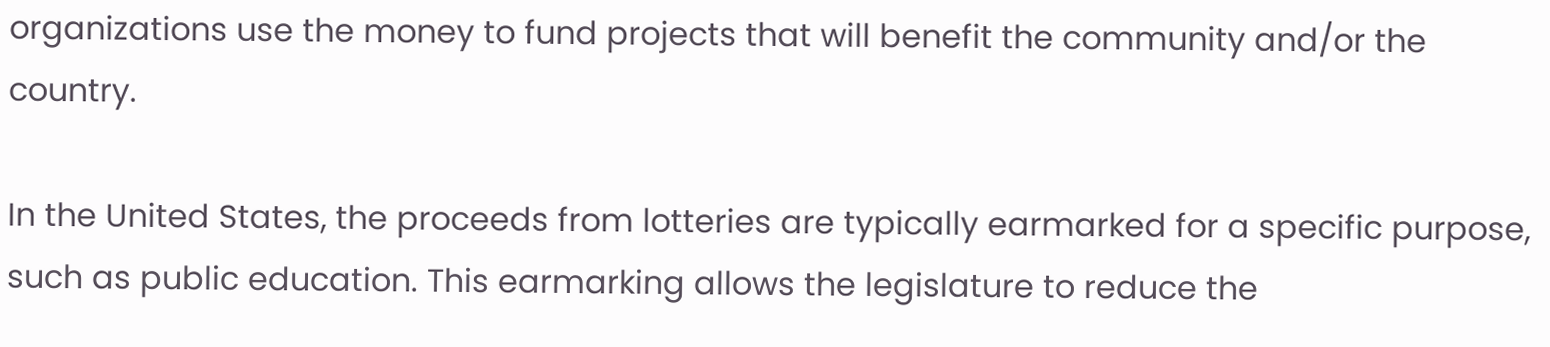organizations use the money to fund projects that will benefit the community and/or the country.

In the United States, the proceeds from lotteries are typically earmarked for a specific purpose, such as public education. This earmarking allows the legislature to reduce the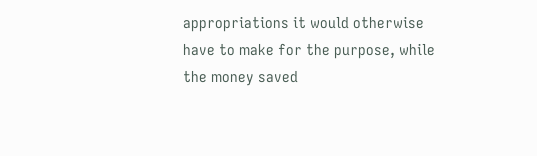appropriations it would otherwise have to make for the purpose, while the money saved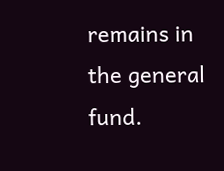remains in the general fund.